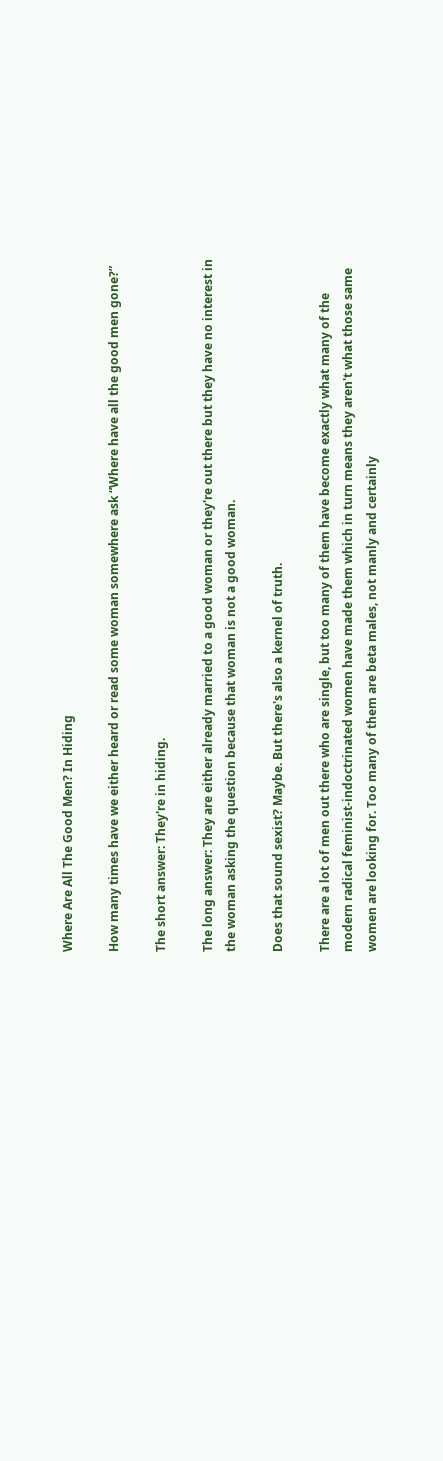Where Are All The Good Men? In Hiding

How many times have we either heard or read some woman somewhere ask “Where have all the good men gone?”

The short answer: They're in hiding.

The long answer: They are either already married to a good woman or they're out there but they have no interest in the woman asking the question because that woman is not a good woman.

Does that sound sexist? Maybe. But there's also a kernel of truth.

There are a lot of men out there who are single, but too many of them have become exactly what many of the modern radical feminist-indoctrinated women have made them which in turn means they aren't what those same women are looking for. Too many of them are beta males, not manly and certainly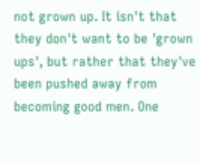not grown up. It isn't that they don't want to be 'grown ups', but rather that they've been pushed away from becoming good men. One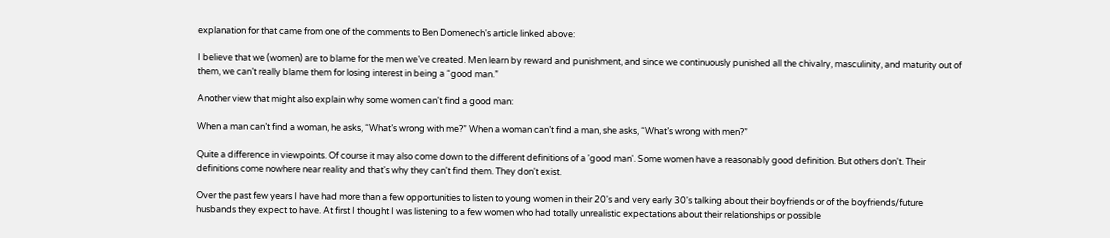explanation for that came from one of the comments to Ben Domenech's article linked above:

I believe that we (women) are to blame for the men we’ve created. Men learn by reward and punishment, and since we continuously punished all the chivalry, masculinity, and maturity out of them, we can’t really blame them for losing interest in being a “good man.”

Another view that might also explain why some women can't find a good man:

When a man can’t find a woman, he asks, “What’s wrong with me?” When a woman can’t find a man, she asks, “What’s wrong with men?”

Quite a difference in viewpoints. Of course it may also come down to the different definitions of a 'good man'. Some women have a reasonably good definition. But others don't. Their definitions come nowhere near reality and that's why they can't find them. They don't exist.

Over the past few years I have had more than a few opportunities to listen to young women in their 20's and very early 30's talking about their boyfriends or of the boyfriends/future husbands they expect to have. At first I thought I was listening to a few women who had totally unrealistic expectations about their relationships or possible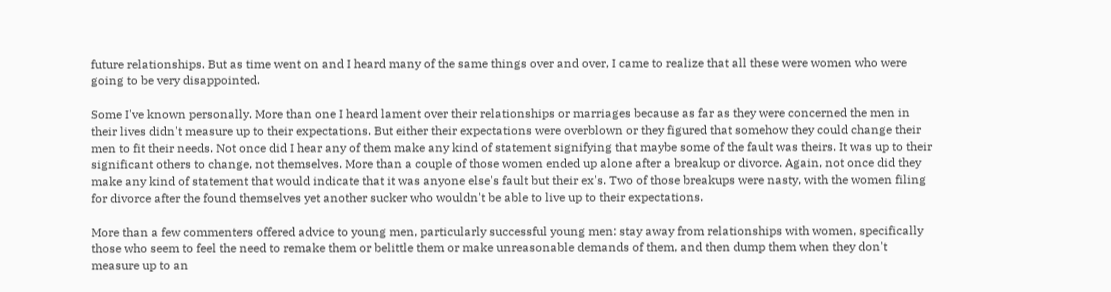future relationships. But as time went on and I heard many of the same things over and over, I came to realize that all these were women who were going to be very disappointed.

Some I've known personally. More than one I heard lament over their relationships or marriages because as far as they were concerned the men in their lives didn't measure up to their expectations. But either their expectations were overblown or they figured that somehow they could change their men to fit their needs. Not once did I hear any of them make any kind of statement signifying that maybe some of the fault was theirs. It was up to their significant others to change, not themselves. More than a couple of those women ended up alone after a breakup or divorce. Again, not once did they make any kind of statement that would indicate that it was anyone else's fault but their ex's. Two of those breakups were nasty, with the women filing for divorce after the found themselves yet another sucker who wouldn't be able to live up to their expectations.

More than a few commenters offered advice to young men, particularly successful young men: stay away from relationships with women, specifically those who seem to feel the need to remake them or belittle them or make unreasonable demands of them, and then dump them when they don't measure up to an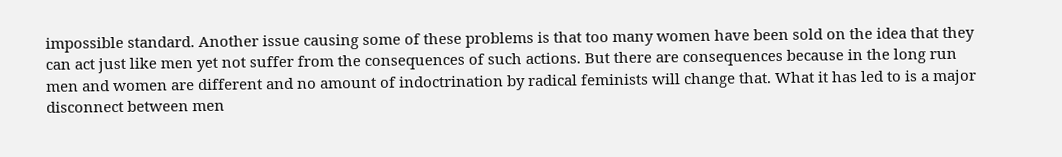impossible standard. Another issue causing some of these problems is that too many women have been sold on the idea that they can act just like men yet not suffer from the consequences of such actions. But there are consequences because in the long run men and women are different and no amount of indoctrination by radical feminists will change that. What it has led to is a major disconnect between men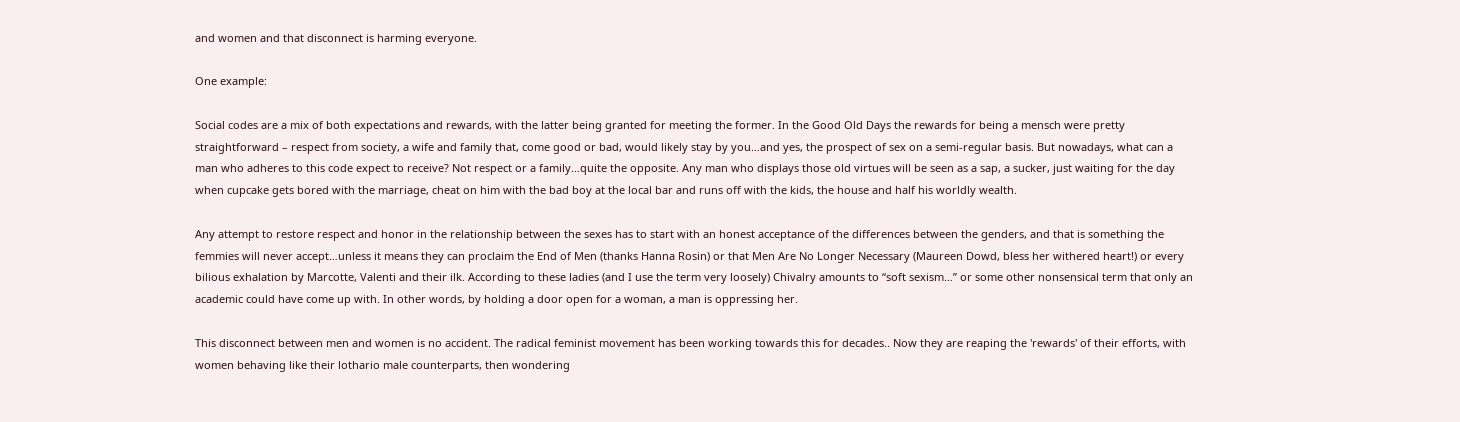and women and that disconnect is harming everyone.

One example:

Social codes are a mix of both expectations and rewards, with the latter being granted for meeting the former. In the Good Old Days the rewards for being a mensch were pretty straightforward – respect from society, a wife and family that, come good or bad, would likely stay by you…and yes, the prospect of sex on a semi-regular basis. But nowadays, what can a man who adheres to this code expect to receive? Not respect or a family…quite the opposite. Any man who displays those old virtues will be seen as a sap, a sucker, just waiting for the day when cupcake gets bored with the marriage, cheat on him with the bad boy at the local bar and runs off with the kids, the house and half his worldly wealth.

Any attempt to restore respect and honor in the relationship between the sexes has to start with an honest acceptance of the differences between the genders, and that is something the femmies will never accept…unless it means they can proclaim the End of Men (thanks Hanna Rosin) or that Men Are No Longer Necessary (Maureen Dowd, bless her withered heart!) or every bilious exhalation by Marcotte, Valenti and their ilk. According to these ladies (and I use the term very loosely) Chivalry amounts to “soft sexism…” or some other nonsensical term that only an academic could have come up with. In other words, by holding a door open for a woman, a man is oppressing her.

This disconnect between men and women is no accident. The radical feminist movement has been working towards this for decades.. Now they are reaping the 'rewards' of their efforts, with women behaving like their lothario male counterparts, then wondering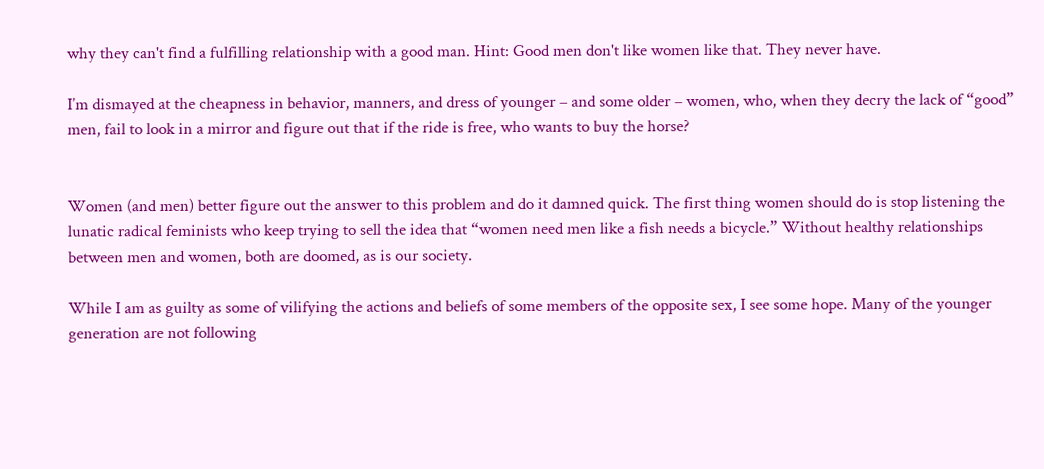why they can't find a fulfilling relationship with a good man. Hint: Good men don't like women like that. They never have.

I’m dismayed at the cheapness in behavior, manners, and dress of younger – and some older – women, who, when they decry the lack of “good” men, fail to look in a mirror and figure out that if the ride is free, who wants to buy the horse?


Women (and men) better figure out the answer to this problem and do it damned quick. The first thing women should do is stop listening the lunatic radical feminists who keep trying to sell the idea that “women need men like a fish needs a bicycle.” Without healthy relationships between men and women, both are doomed, as is our society.

While I am as guilty as some of vilifying the actions and beliefs of some members of the opposite sex, I see some hope. Many of the younger generation are not following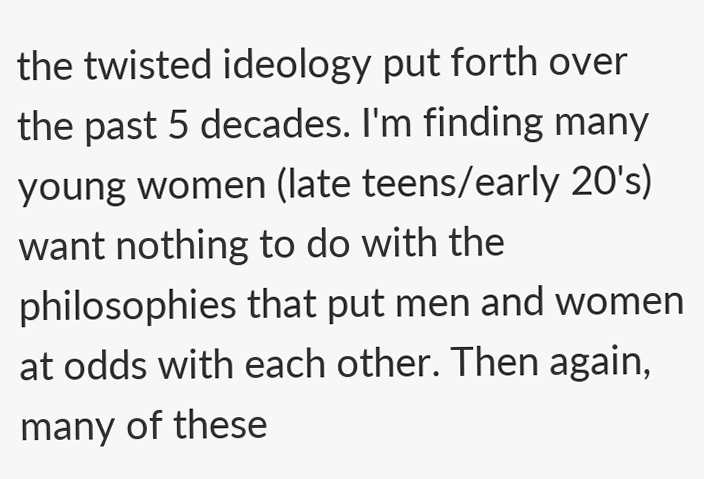the twisted ideology put forth over the past 5 decades. I'm finding many young women (late teens/early 20's) want nothing to do with the philosophies that put men and women at odds with each other. Then again, many of these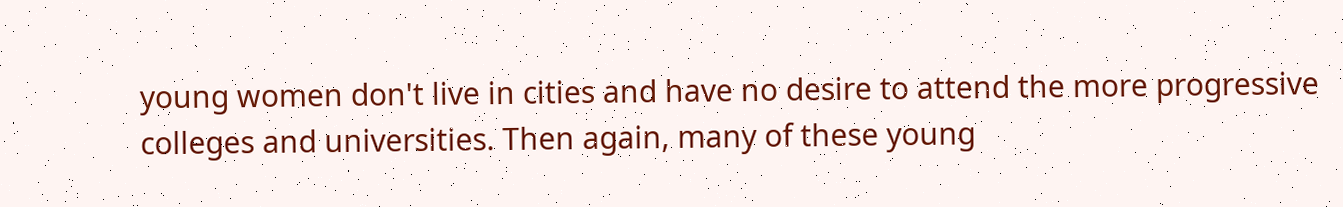young women don't live in cities and have no desire to attend the more progressive colleges and universities. Then again, many of these young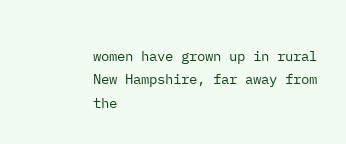women have grown up in rural New Hampshire, far away from the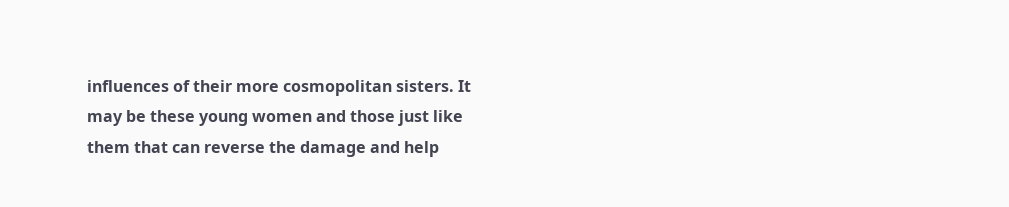influences of their more cosmopolitan sisters. It may be these young women and those just like them that can reverse the damage and help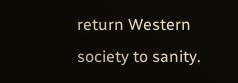return Western society to sanity.